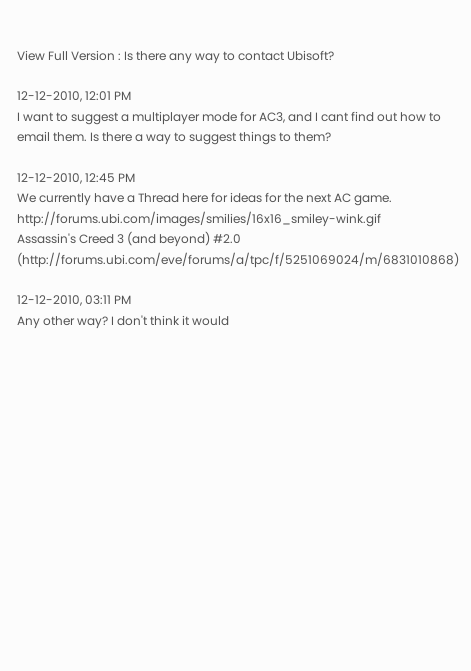View Full Version : Is there any way to contact Ubisoft?

12-12-2010, 12:01 PM
I want to suggest a multiplayer mode for AC3, and I cant find out how to email them. Is there a way to suggest things to them?

12-12-2010, 12:45 PM
We currently have a Thread here for ideas for the next AC game. http://forums.ubi.com/images/smilies/16x16_smiley-wink.gif
Assassin's Creed 3 (and beyond) #2.0 (http://forums.ubi.com/eve/forums/a/tpc/f/5251069024/m/6831010868)

12-12-2010, 03:11 PM
Any other way? I don't think it would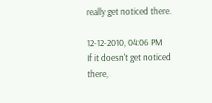really get noticed there.

12-12-2010, 04:06 PM
If it doesn't get noticed there,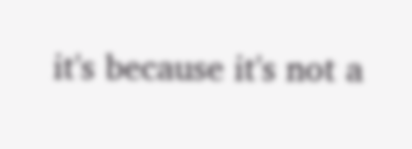it's because it's not a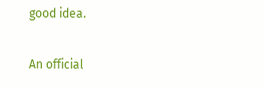good idea.

An official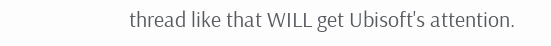thread like that WILL get Ubisoft's attention.